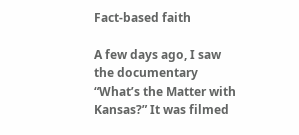Fact-based faith

A few days ago, I saw the documentary “What’s the Matter with Kansas?” It was filmed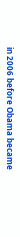in 2006 before Obama became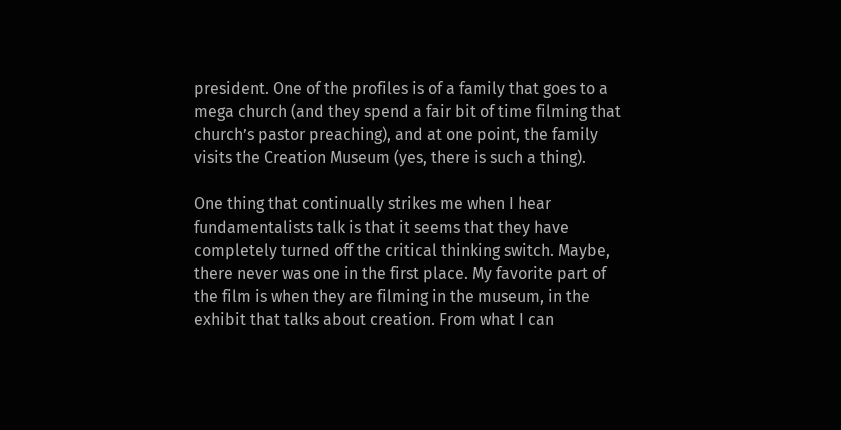president. One of the profiles is of a family that goes to a mega church (and they spend a fair bit of time filming that church’s pastor preaching), and at one point, the family visits the Creation Museum (yes, there is such a thing).

One thing that continually strikes me when I hear fundamentalists talk is that it seems that they have completely turned off the critical thinking switch. Maybe, there never was one in the first place. My favorite part of the film is when they are filming in the museum, in the exhibit that talks about creation. From what I can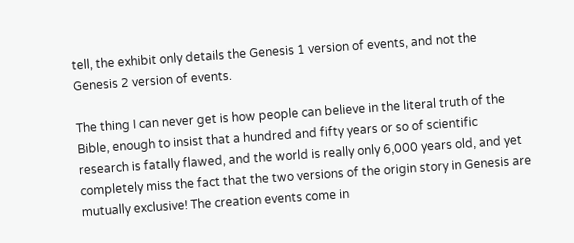tell, the exhibit only details the Genesis 1 version of events, and not the Genesis 2 version of events.

The thing I can never get is how people can believe in the literal truth of the Bible, enough to insist that a hundred and fifty years or so of scientific research is fatally flawed, and the world is really only 6,000 years old, and yet completely miss the fact that the two versions of the origin story in Genesis are mutually exclusive! The creation events come in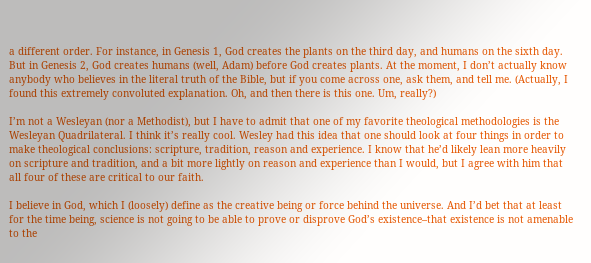a different order. For instance, in Genesis 1, God creates the plants on the third day, and humans on the sixth day. But in Genesis 2, God creates humans (well, Adam) before God creates plants. At the moment, I don’t actually know anybody who believes in the literal truth of the Bible, but if you come across one, ask them, and tell me. (Actually, I found this extremely convoluted explanation. Oh, and then there is this one. Um, really?)

I’m not a Wesleyan (nor a Methodist), but I have to admit that one of my favorite theological methodologies is the Wesleyan Quadrilateral. I think it’s really cool. Wesley had this idea that one should look at four things in order to make theological conclusions: scripture, tradition, reason and experience. I know that he’d likely lean more heavily on scripture and tradition, and a bit more lightly on reason and experience than I would, but I agree with him that all four of these are critical to our faith.

I believe in God, which I (loosely) define as the creative being or force behind the universe. And I’d bet that at least for the time being, science is not going to be able to prove or disprove God’s existence–that existence is not amenable to the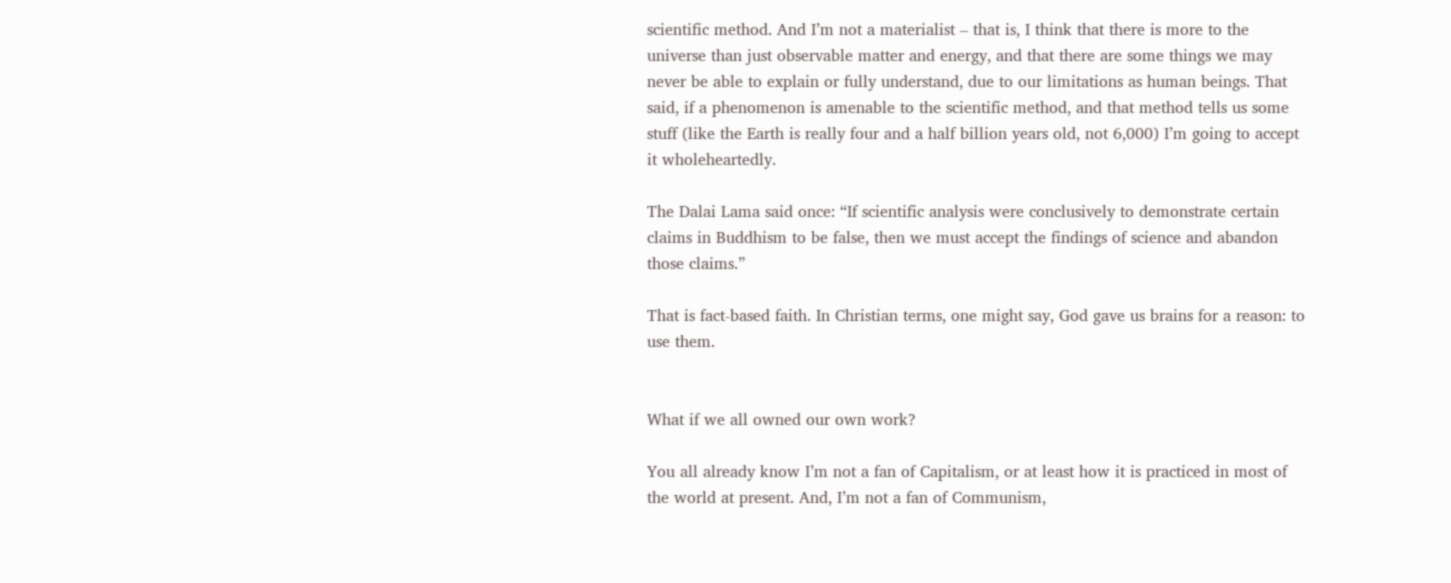scientific method. And I’m not a materialist – that is, I think that there is more to the universe than just observable matter and energy, and that there are some things we may never be able to explain or fully understand, due to our limitations as human beings. That said, if a phenomenon is amenable to the scientific method, and that method tells us some stuff (like the Earth is really four and a half billion years old, not 6,000) I’m going to accept it wholeheartedly.

The Dalai Lama said once: “If scientific analysis were conclusively to demonstrate certain claims in Buddhism to be false, then we must accept the findings of science and abandon those claims.”

That is fact-based faith. In Christian terms, one might say, God gave us brains for a reason: to use them.


What if we all owned our own work?

You all already know I’m not a fan of Capitalism, or at least how it is practiced in most of the world at present. And, I’m not a fan of Communism,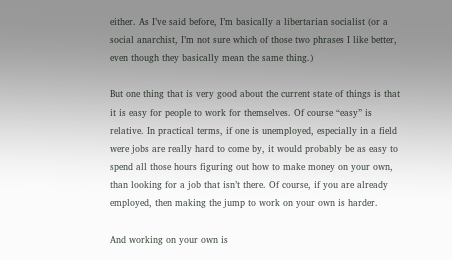either. As I’ve said before, I’m basically a libertarian socialist (or a social anarchist, I’m not sure which of those two phrases I like better, even though they basically mean the same thing.)

But one thing that is very good about the current state of things is that it is easy for people to work for themselves. Of course “easy” is relative. In practical terms, if one is unemployed, especially in a field were jobs are really hard to come by, it would probably be as easy to spend all those hours figuring out how to make money on your own, than looking for a job that isn’t there. Of course, if you are already employed, then making the jump to work on your own is harder.

And working on your own is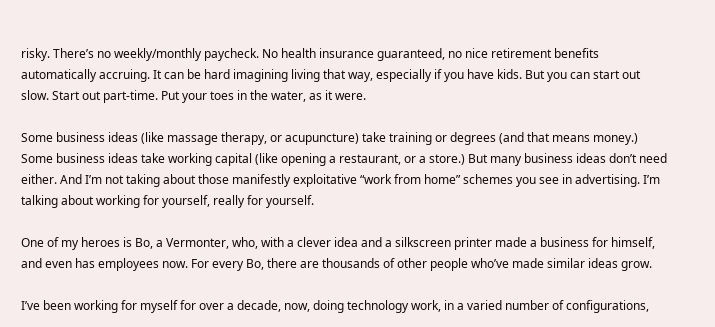risky. There’s no weekly/monthly paycheck. No health insurance guaranteed, no nice retirement benefits automatically accruing. It can be hard imagining living that way, especially if you have kids. But you can start out slow. Start out part-time. Put your toes in the water, as it were.

Some business ideas (like massage therapy, or acupuncture) take training or degrees (and that means money.) Some business ideas take working capital (like opening a restaurant, or a store.) But many business ideas don’t need either. And I’m not taking about those manifestly exploitative “work from home” schemes you see in advertising. I’m talking about working for yourself, really for yourself.

One of my heroes is Bo, a Vermonter, who, with a clever idea and a silkscreen printer made a business for himself, and even has employees now. For every Bo, there are thousands of other people who’ve made similar ideas grow.

I’ve been working for myself for over a decade, now, doing technology work, in a varied number of configurations,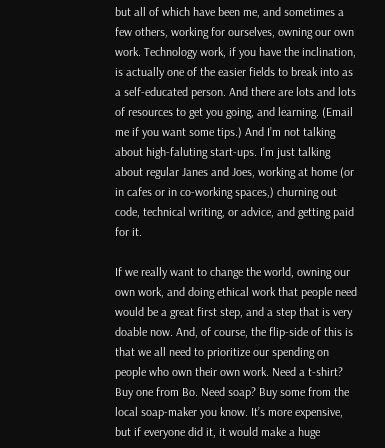but all of which have been me, and sometimes a few others, working for ourselves, owning our own work. Technology work, if you have the inclination, is actually one of the easier fields to break into as a self-educated person. And there are lots and lots of resources to get you going, and learning. (Email me if you want some tips.) And I’m not talking about high-faluting start-ups. I’m just talking about regular Janes and Joes, working at home (or in cafes or in co-working spaces,) churning out code, technical writing, or advice, and getting paid for it.

If we really want to change the world, owning our own work, and doing ethical work that people need would be a great first step, and a step that is very doable now. And, of course, the flip-side of this is that we all need to prioritize our spending on people who own their own work. Need a t-shirt? Buy one from Bo. Need soap? Buy some from the local soap-maker you know. It’s more expensive, but if everyone did it, it would make a huge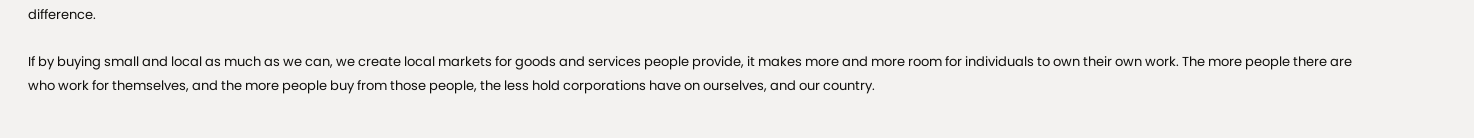difference.

If by buying small and local as much as we can, we create local markets for goods and services people provide, it makes more and more room for individuals to own their own work. The more people there are who work for themselves, and the more people buy from those people, the less hold corporations have on ourselves, and our country.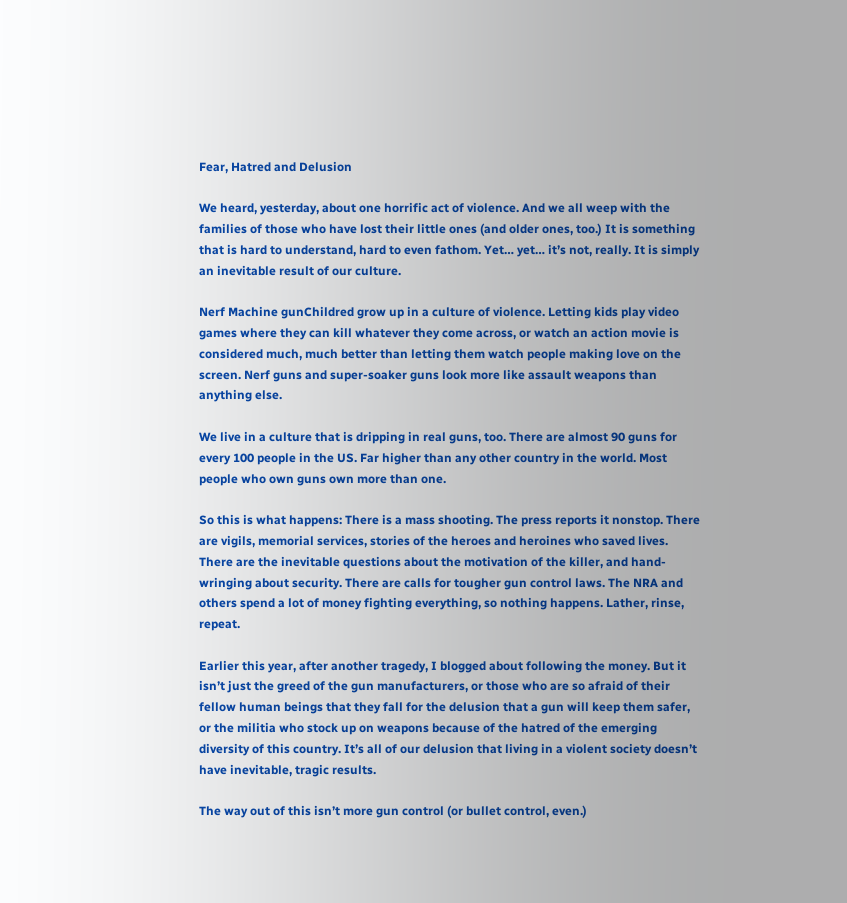Fear, Hatred and Delusion

We heard, yesterday, about one horrific act of violence. And we all weep with the families of those who have lost their little ones (and older ones, too.) It is something that is hard to understand, hard to even fathom. Yet… yet… it’s not, really. It is simply an inevitable result of our culture.

Nerf Machine gunChildred grow up in a culture of violence. Letting kids play video games where they can kill whatever they come across, or watch an action movie is considered much, much better than letting them watch people making love on the screen. Nerf guns and super-soaker guns look more like assault weapons than anything else.

We live in a culture that is dripping in real guns, too. There are almost 90 guns for every 100 people in the US. Far higher than any other country in the world. Most people who own guns own more than one.

So this is what happens: There is a mass shooting. The press reports it nonstop. There are vigils, memorial services, stories of the heroes and heroines who saved lives. There are the inevitable questions about the motivation of the killer, and hand-wringing about security. There are calls for tougher gun control laws. The NRA and others spend a lot of money fighting everything, so nothing happens. Lather, rinse, repeat.

Earlier this year, after another tragedy, I blogged about following the money. But it isn’t just the greed of the gun manufacturers, or those who are so afraid of their fellow human beings that they fall for the delusion that a gun will keep them safer, or the militia who stock up on weapons because of the hatred of the emerging diversity of this country. It’s all of our delusion that living in a violent society doesn’t have inevitable, tragic results.

The way out of this isn’t more gun control (or bullet control, even.)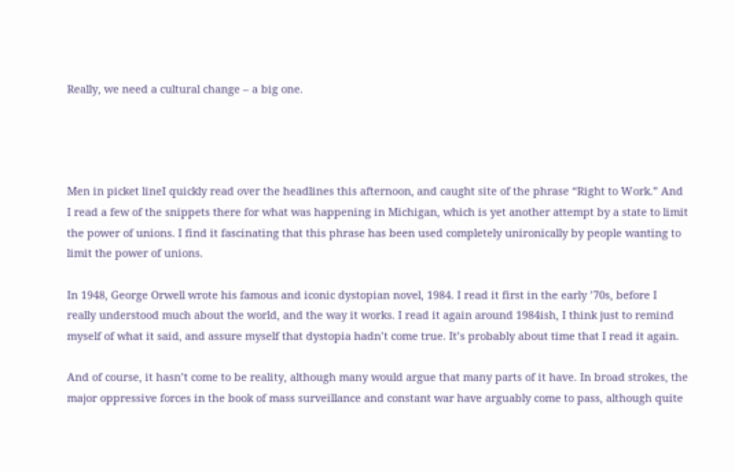Really, we need a cultural change – a big one.




Men in picket lineI quickly read over the headlines this afternoon, and caught site of the phrase “Right to Work.” And I read a few of the snippets there for what was happening in Michigan, which is yet another attempt by a state to limit the power of unions. I find it fascinating that this phrase has been used completely unironically by people wanting to limit the power of unions.

In 1948, George Orwell wrote his famous and iconic dystopian novel, 1984. I read it first in the early ’70s, before I really understood much about the world, and the way it works. I read it again around 1984ish, I think just to remind myself of what it said, and assure myself that dystopia hadn’t come true. It’s probably about time that I read it again.

And of course, it hasn’t come to be reality, although many would argue that many parts of it have. In broad strokes, the major oppressive forces in the book of mass surveillance and constant war have arguably come to pass, although quite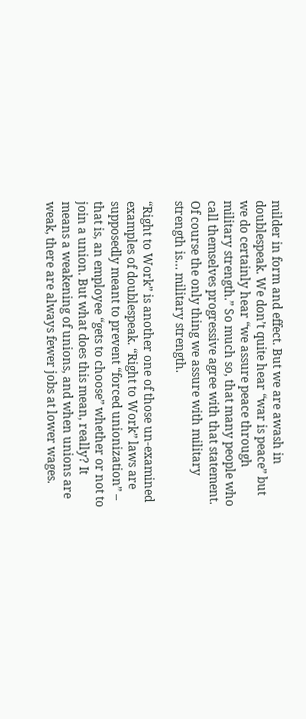milder in form and effect. But we are awash in doublespeak. We don’t quite hear “war is peace” but we do certainly hear “we assure peace through military strength.” So much so, that many people who call themselves progressive agree with that statement. Of course the only thing we assure with military strength is… military strength.

“Right to Work” is another one of those un-examined examples of doublespeak. “Right to Work” laws are supposedly meant to prevent “forced unionization” – that is, an employee “gets to choose” whether or not to join a union. But what does this mean, really? It means a weakening of unions, and when unions are weak, there are always fewer jobs at lower wages.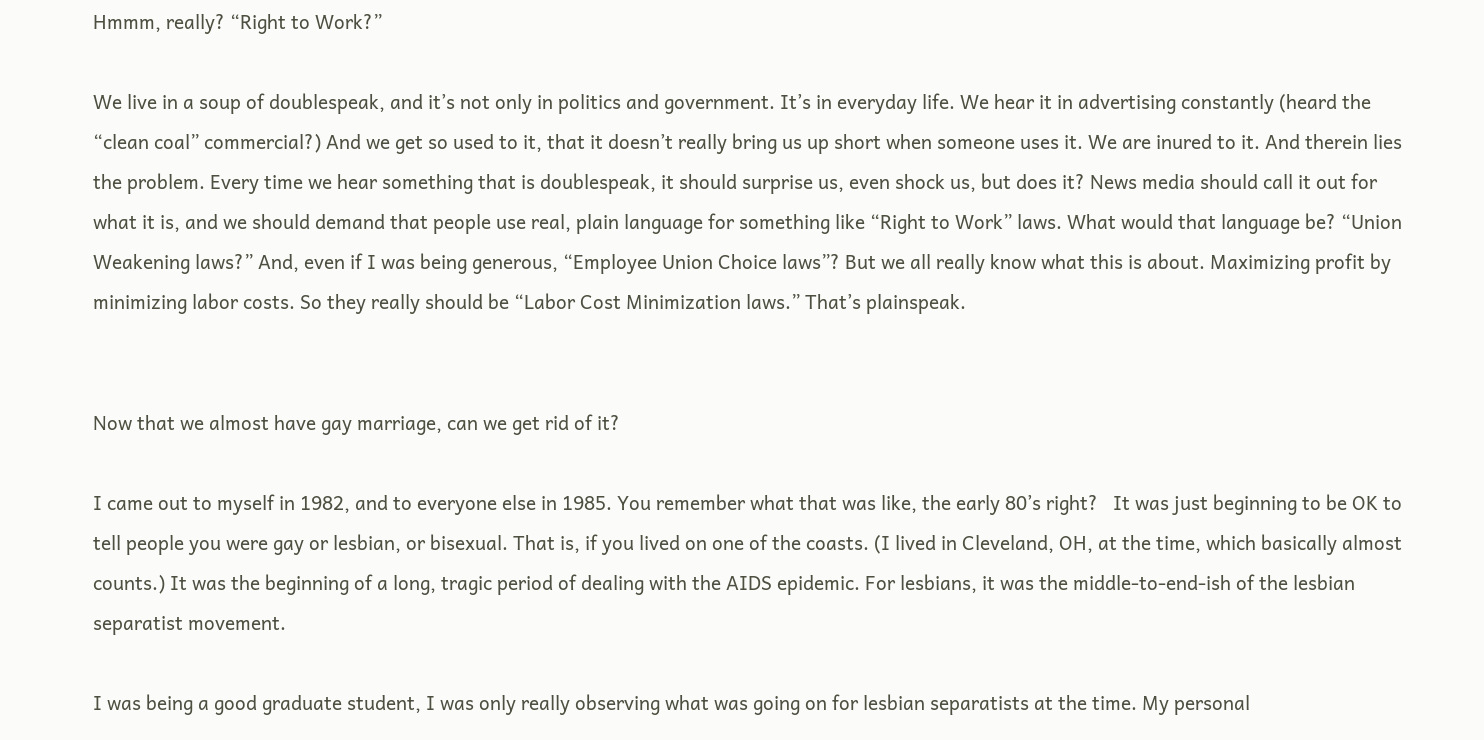Hmmm, really? “Right to Work?”

We live in a soup of doublespeak, and it’s not only in politics and government. It’s in everyday life. We hear it in advertising constantly (heard the “clean coal” commercial?) And we get so used to it, that it doesn’t really bring us up short when someone uses it. We are inured to it. And therein lies the problem. Every time we hear something that is doublespeak, it should surprise us, even shock us, but does it? News media should call it out for what it is, and we should demand that people use real, plain language for something like “Right to Work” laws. What would that language be? “Union Weakening laws?” And, even if I was being generous, “Employee Union Choice laws”? But we all really know what this is about. Maximizing profit by minimizing labor costs. So they really should be “Labor Cost Minimization laws.” That’s plainspeak.


Now that we almost have gay marriage, can we get rid of it?

I came out to myself in 1982, and to everyone else in 1985. You remember what that was like, the early 80’s right?   It was just beginning to be OK to tell people you were gay or lesbian, or bisexual. That is, if you lived on one of the coasts. (I lived in Cleveland, OH, at the time, which basically almost counts.) It was the beginning of a long, tragic period of dealing with the AIDS epidemic. For lesbians, it was the middle-to-end-ish of the lesbian separatist movement.

I was being a good graduate student, I was only really observing what was going on for lesbian separatists at the time. My personal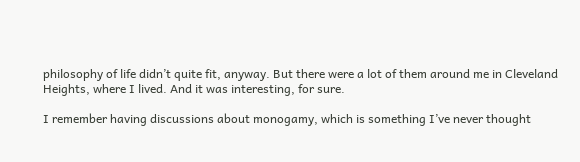philosophy of life didn’t quite fit, anyway. But there were a lot of them around me in Cleveland Heights, where I lived. And it was interesting, for sure.

I remember having discussions about monogamy, which is something I’ve never thought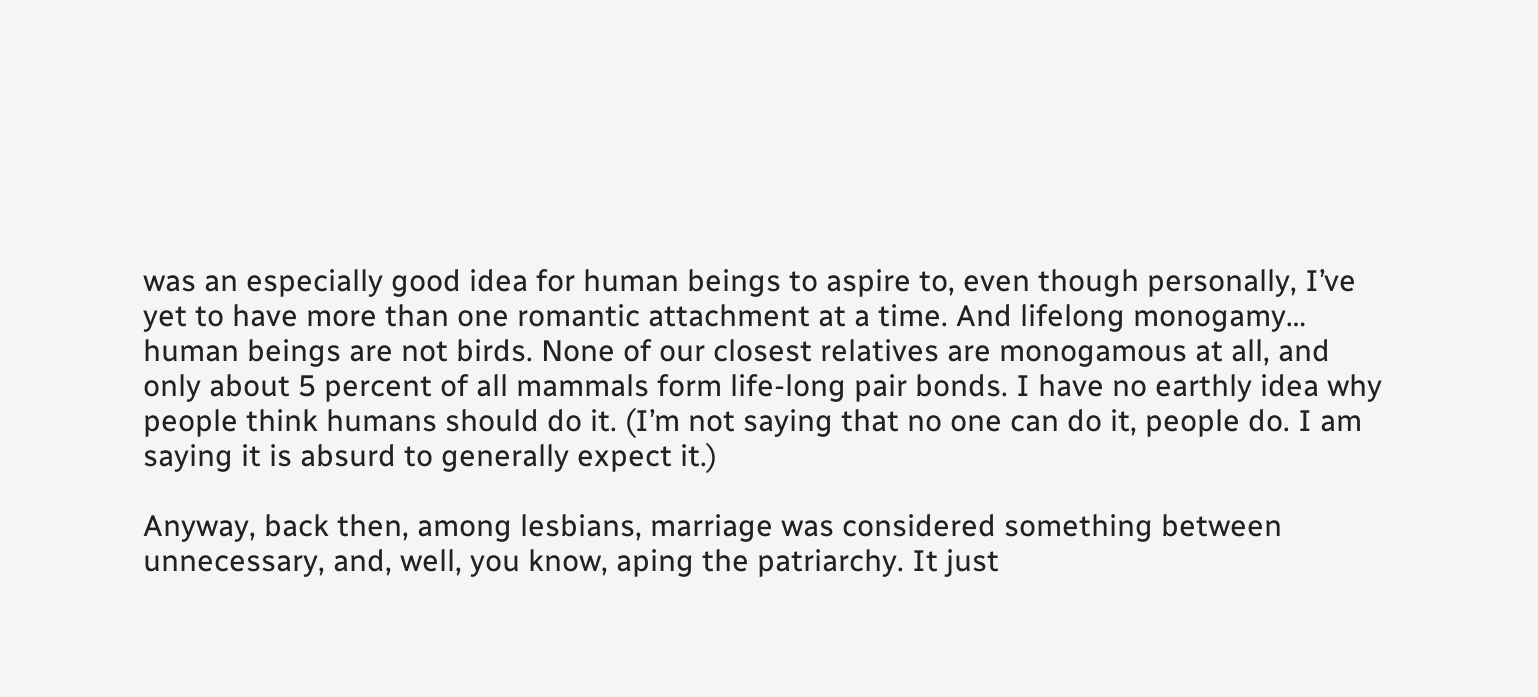was an especially good idea for human beings to aspire to, even though personally, I’ve yet to have more than one romantic attachment at a time. And lifelong monogamy… human beings are not birds. None of our closest relatives are monogamous at all, and only about 5 percent of all mammals form life-long pair bonds. I have no earthly idea why people think humans should do it. (I’m not saying that no one can do it, people do. I am saying it is absurd to generally expect it.)

Anyway, back then, among lesbians, marriage was considered something between unnecessary, and, well, you know, aping the patriarchy. It just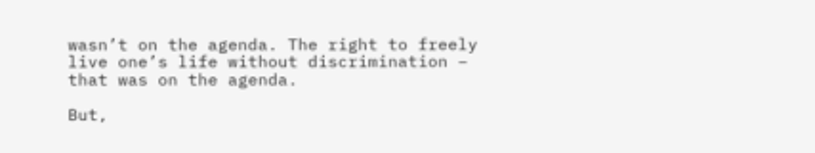wasn’t on the agenda. The right to freely live one’s life without discrimination – that was on the agenda.

But,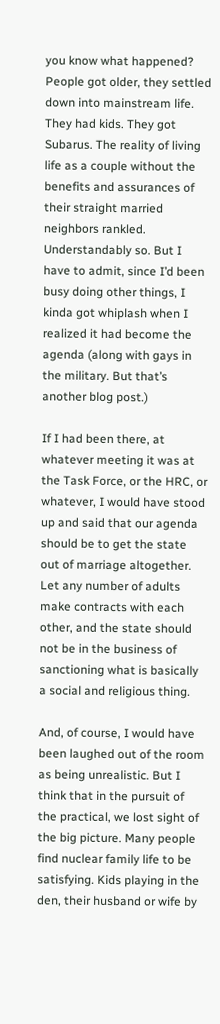you know what happened? People got older, they settled down into mainstream life. They had kids. They got Subarus. The reality of living life as a couple without the benefits and assurances of their straight married neighbors rankled. Understandably so. But I have to admit, since I’d been busy doing other things, I kinda got whiplash when I realized it had become the agenda (along with gays in the military. But that’s another blog post.)

If I had been there, at whatever meeting it was at the Task Force, or the HRC, or whatever, I would have stood up and said that our agenda should be to get the state out of marriage altogether. Let any number of adults make contracts with each other, and the state should not be in the business of sanctioning what is basically a social and religious thing.

And, of course, I would have been laughed out of the room as being unrealistic. But I think that in the pursuit of the practical, we lost sight of the big picture. Many people find nuclear family life to be satisfying. Kids playing in the den, their husband or wife by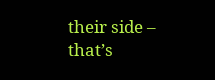their side – that’s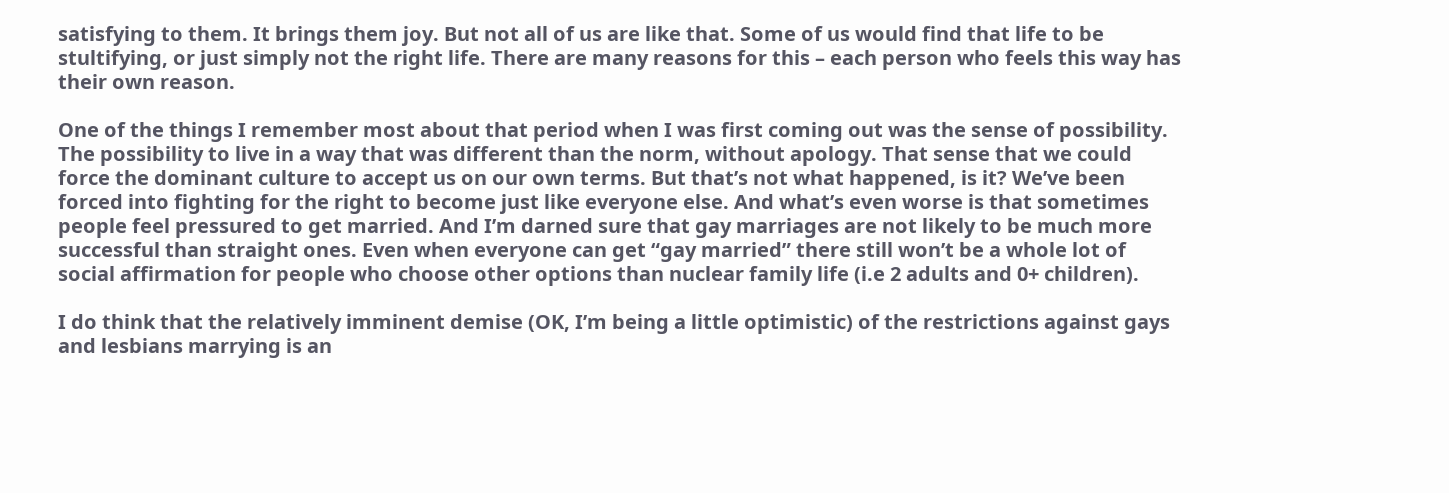satisfying to them. It brings them joy. But not all of us are like that. Some of us would find that life to be stultifying, or just simply not the right life. There are many reasons for this – each person who feels this way has their own reason.

One of the things I remember most about that period when I was first coming out was the sense of possibility. The possibility to live in a way that was different than the norm, without apology. That sense that we could force the dominant culture to accept us on our own terms. But that’s not what happened, is it? We’ve been forced into fighting for the right to become just like everyone else. And what’s even worse is that sometimes people feel pressured to get married. And I’m darned sure that gay marriages are not likely to be much more successful than straight ones. Even when everyone can get “gay married” there still won’t be a whole lot of social affirmation for people who choose other options than nuclear family life (i.e 2 adults and 0+ children).

I do think that the relatively imminent demise (OK, I’m being a little optimistic) of the restrictions against gays and lesbians marrying is an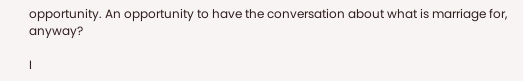opportunity. An opportunity to have the conversation about what is marriage for, anyway?

I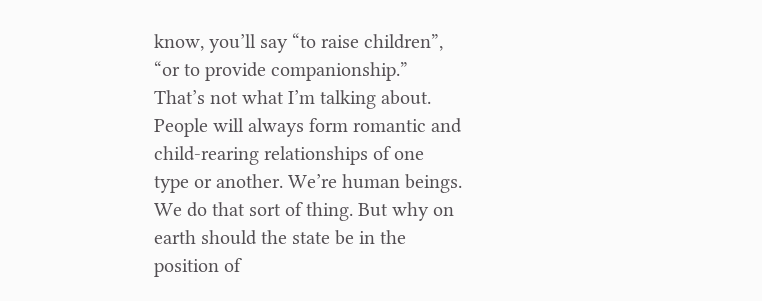know, you’ll say “to raise children”, “or to provide companionship.” That’s not what I’m talking about. People will always form romantic and child-rearing relationships of one type or another. We’re human beings. We do that sort of thing. But why on earth should the state be in the position of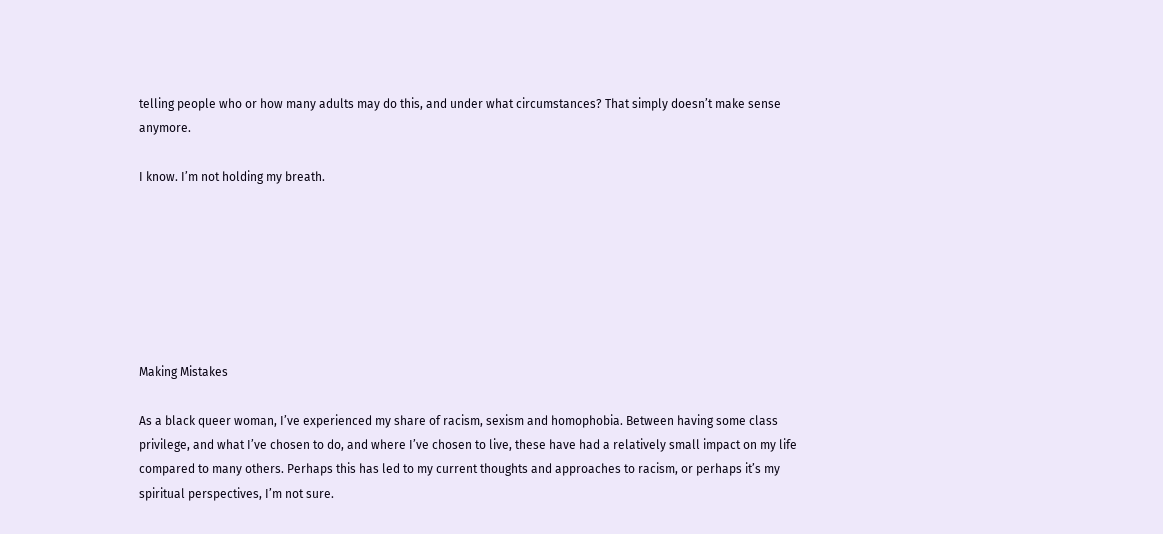telling people who or how many adults may do this, and under what circumstances? That simply doesn’t make sense anymore.

I know. I’m not holding my breath.







Making Mistakes

As a black queer woman, I’ve experienced my share of racism, sexism and homophobia. Between having some class privilege, and what I’ve chosen to do, and where I’ve chosen to live, these have had a relatively small impact on my life compared to many others. Perhaps this has led to my current thoughts and approaches to racism, or perhaps it’s my spiritual perspectives, I’m not sure.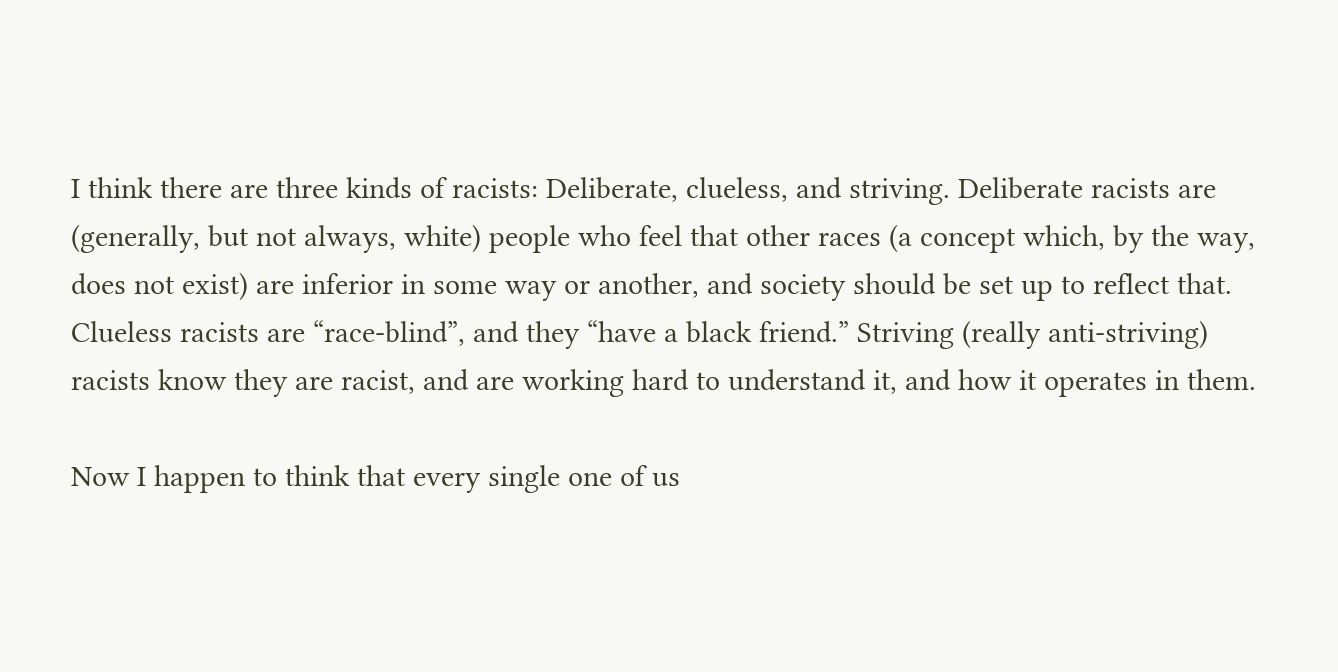I think there are three kinds of racists: Deliberate, clueless, and striving. Deliberate racists are (generally, but not always, white) people who feel that other races (a concept which, by the way, does not exist) are inferior in some way or another, and society should be set up to reflect that. Clueless racists are “race-blind”, and they “have a black friend.” Striving (really anti-striving) racists know they are racist, and are working hard to understand it, and how it operates in them.

Now I happen to think that every single one of us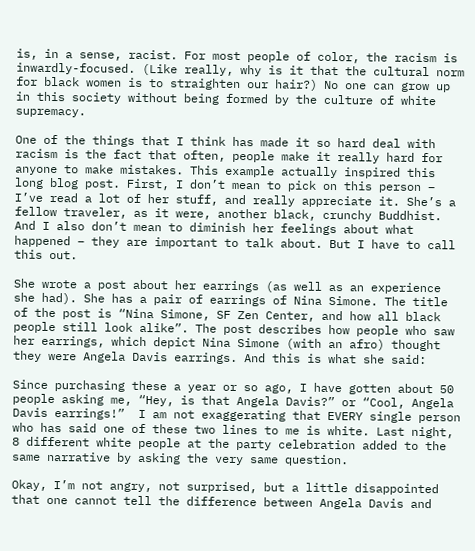is, in a sense, racist. For most people of color, the racism is inwardly-focused. (Like really, why is it that the cultural norm for black women is to straighten our hair?) No one can grow up in this society without being formed by the culture of white supremacy.

One of the things that I think has made it so hard deal with racism is the fact that often, people make it really hard for anyone to make mistakes. This example actually inspired this long blog post. First, I don’t mean to pick on this person – I’ve read a lot of her stuff, and really appreciate it. She’s a fellow traveler, as it were, another black, crunchy Buddhist. And I also don’t mean to diminish her feelings about what happened – they are important to talk about. But I have to call this out.

She wrote a post about her earrings (as well as an experience she had). She has a pair of earrings of Nina Simone. The title of the post is “Nina Simone, SF Zen Center, and how all black people still look alike”. The post describes how people who saw her earrings, which depict Nina Simone (with an afro) thought they were Angela Davis earrings. And this is what she said:

Since purchasing these a year or so ago, I have gotten about 50 people asking me, “Hey, is that Angela Davis?” or “Cool, Angela Davis earrings!”  I am not exaggerating that EVERY single person who has said one of these two lines to me is white. Last night, 8 different white people at the party celebration added to the same narrative by asking the very same question.

Okay, I’m not angry, not surprised, but a little disappointed that one cannot tell the difference between Angela Davis and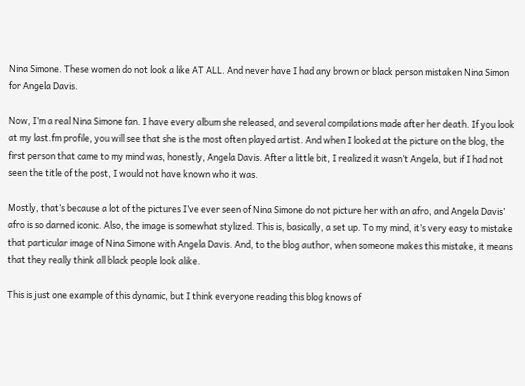Nina Simone. These women do not look a like AT ALL. And never have I had any brown or black person mistaken Nina Simon for Angela Davis.

Now, I’m a real Nina Simone fan. I have every album she released, and several compilations made after her death. If you look at my last.fm profile, you will see that she is the most often played artist. And when I looked at the picture on the blog, the first person that came to my mind was, honestly, Angela Davis. After a little bit, I realized it wasn’t Angela, but if I had not seen the title of the post, I would not have known who it was.

Mostly, that’s because a lot of the pictures I’ve ever seen of Nina Simone do not picture her with an afro, and Angela Davis’ afro is so darned iconic. Also, the image is somewhat stylized. This is, basically, a set up. To my mind, it’s very easy to mistake that particular image of Nina Simone with Angela Davis. And, to the blog author, when someone makes this mistake, it means that they really think all black people look alike.

This is just one example of this dynamic, but I think everyone reading this blog knows of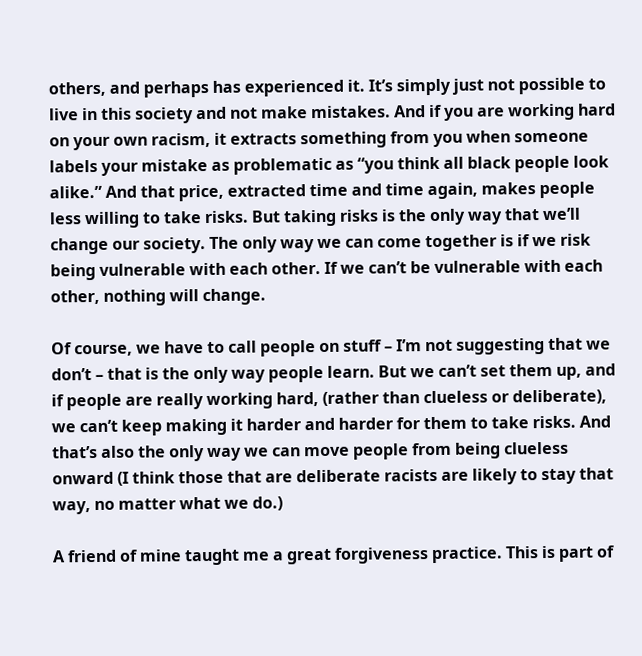others, and perhaps has experienced it. It’s simply just not possible to live in this society and not make mistakes. And if you are working hard on your own racism, it extracts something from you when someone labels your mistake as problematic as “you think all black people look alike.” And that price, extracted time and time again, makes people less willing to take risks. But taking risks is the only way that we’ll change our society. The only way we can come together is if we risk being vulnerable with each other. If we can’t be vulnerable with each other, nothing will change.

Of course, we have to call people on stuff – I’m not suggesting that we don’t – that is the only way people learn. But we can’t set them up, and if people are really working hard, (rather than clueless or deliberate), we can’t keep making it harder and harder for them to take risks. And that’s also the only way we can move people from being clueless onward (I think those that are deliberate racists are likely to stay that way, no matter what we do.)

A friend of mine taught me a great forgiveness practice. This is part of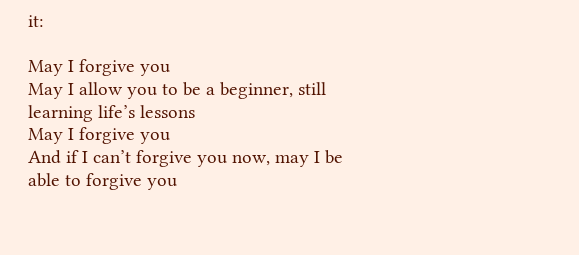it:

May I forgive you
May I allow you to be a beginner, still learning life’s lessons
May I forgive you
And if I can’t forgive you now, may I be able to forgive you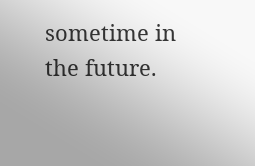sometime in the future.